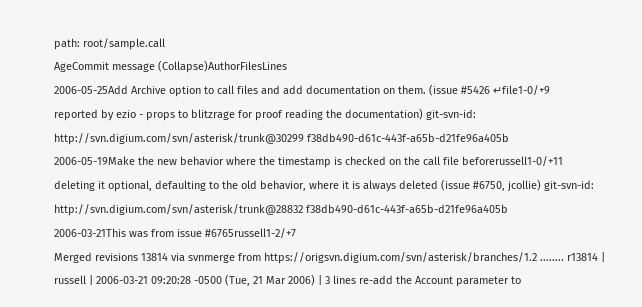path: root/sample.call
AgeCommit message (Collapse)AuthorFilesLines
2006-05-25Add Archive option to call files and add documentation on them. (issue #5426 ↵file1-0/+9
reported by ezio - props to blitzrage for proof reading the documentation) git-svn-id: http://svn.digium.com/svn/asterisk/trunk@30299 f38db490-d61c-443f-a65b-d21fe96a405b
2006-05-19Make the new behavior where the timestamp is checked on the call file beforerussell1-0/+11
deleting it optional, defaulting to the old behavior, where it is always deleted (issue #6750, jcollie) git-svn-id: http://svn.digium.com/svn/asterisk/trunk@28832 f38db490-d61c-443f-a65b-d21fe96a405b
2006-03-21This was from issue #6765russell1-2/+7
Merged revisions 13814 via svnmerge from https://origsvn.digium.com/svn/asterisk/branches/1.2 ........ r13814 | russell | 2006-03-21 09:20:28 -0500 (Tue, 21 Mar 2006) | 3 lines re-add the Account parameter to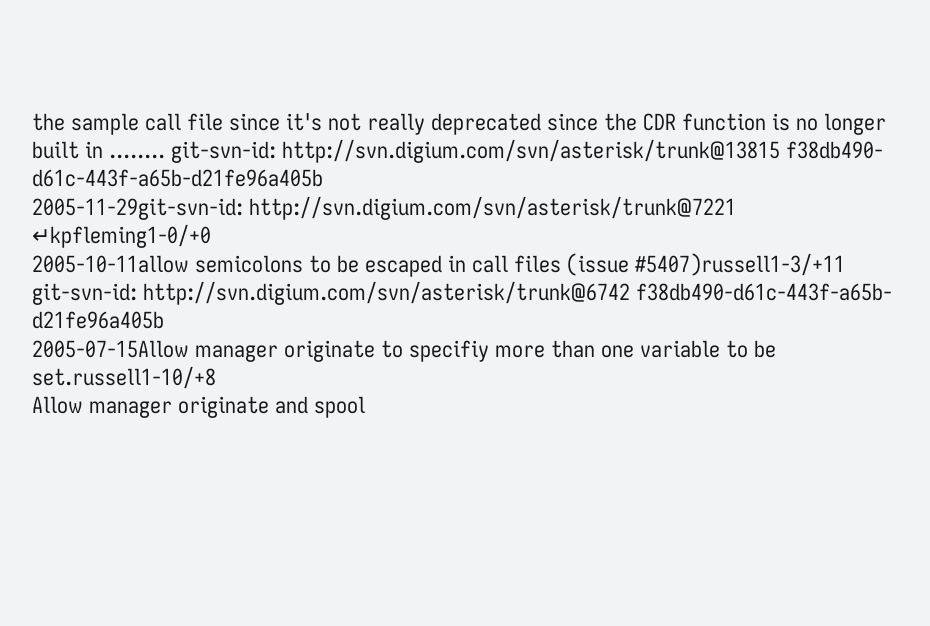the sample call file since it's not really deprecated since the CDR function is no longer built in ........ git-svn-id: http://svn.digium.com/svn/asterisk/trunk@13815 f38db490-d61c-443f-a65b-d21fe96a405b
2005-11-29git-svn-id: http://svn.digium.com/svn/asterisk/trunk@7221 ↵kpfleming1-0/+0
2005-10-11allow semicolons to be escaped in call files (issue #5407)russell1-3/+11
git-svn-id: http://svn.digium.com/svn/asterisk/trunk@6742 f38db490-d61c-443f-a65b-d21fe96a405b
2005-07-15Allow manager originate to specifiy more than one variable to be set.russell1-10/+8
Allow manager originate and spool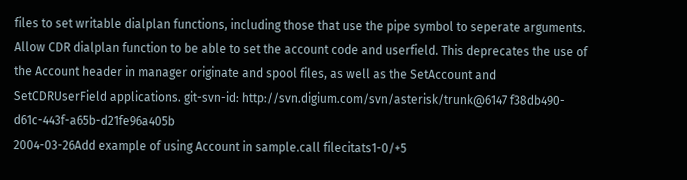files to set writable dialplan functions, including those that use the pipe symbol to seperate arguments. Allow CDR dialplan function to be able to set the account code and userfield. This deprecates the use of the Account header in manager originate and spool files, as well as the SetAccount and SetCDRUserField applications. git-svn-id: http://svn.digium.com/svn/asterisk/trunk@6147 f38db490-d61c-443f-a65b-d21fe96a405b
2004-03-26Add example of using Account in sample.call filecitats1-0/+5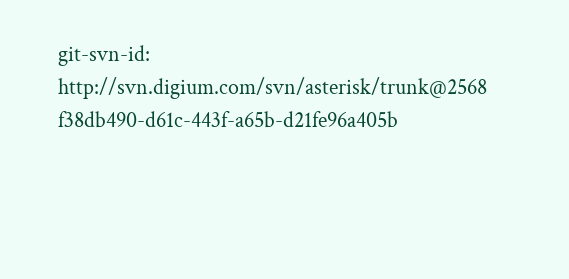git-svn-id: http://svn.digium.com/svn/asterisk/trunk@2568 f38db490-d61c-443f-a65b-d21fe96a405b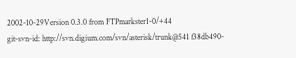2002-10-29Version 0.3.0 from FTPmarkster1-0/+44
git-svn-id: http://svn.digium.com/svn/asterisk/trunk@541 f38db490-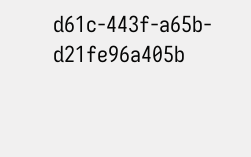d61c-443f-a65b-d21fe96a405b